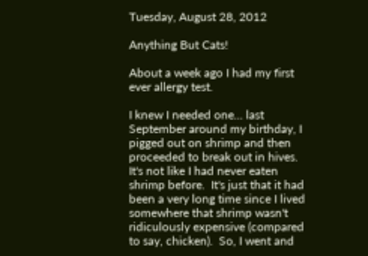Tuesday, August 28, 2012

Anything But Cats!

About a week ago I had my first ever allergy test.

I knew I needed one... last September around my birthday, I pigged out on shrimp and then proceeded to break out in hives.  It's not like I had never eaten shrimp before.  It's just that it had been a very long time since I lived somewhere that shrimp wasn't ridiculously expensive (compared to say, chicken).  So, I went and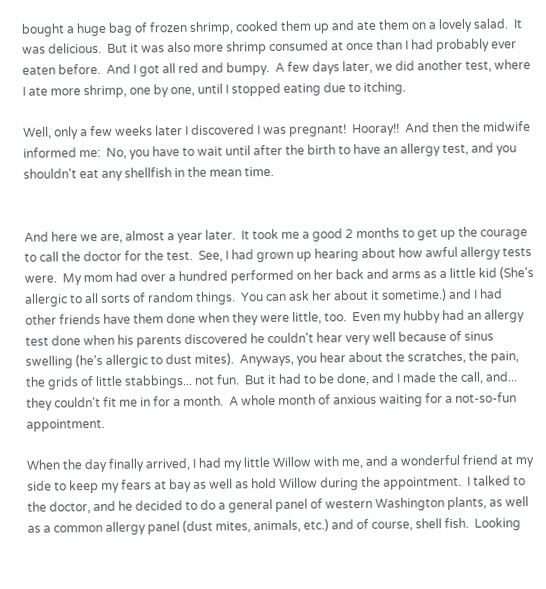bought a huge bag of frozen shrimp, cooked them up and ate them on a lovely salad.  It was delicious.  But it was also more shrimp consumed at once than I had probably ever eaten before.  And I got all red and bumpy.  A few days later, we did another test, where I ate more shrimp, one by one, until I stopped eating due to itching.

Well, only a few weeks later I discovered I was pregnant!  Hooray!!  And then the midwife informed me:  No, you have to wait until after the birth to have an allergy test, and you shouldn't eat any shellfish in the mean time.


And here we are, almost a year later.  It took me a good 2 months to get up the courage to call the doctor for the test.  See, I had grown up hearing about how awful allergy tests were.  My mom had over a hundred performed on her back and arms as a little kid (She's allergic to all sorts of random things.  You can ask her about it sometime.) and I had other friends have them done when they were little, too.  Even my hubby had an allergy test done when his parents discovered he couldn't hear very well because of sinus swelling (he's allergic to dust mites).  Anyways, you hear about the scratches, the pain, the grids of little stabbings... not fun.  But it had to be done, and I made the call, and... they couldn't fit me in for a month.  A whole month of anxious waiting for a not-so-fun appointment.

When the day finally arrived, I had my little Willow with me, and a wonderful friend at my side to keep my fears at bay as well as hold Willow during the appointment.  I talked to the doctor, and he decided to do a general panel of western Washington plants, as well as a common allergy panel (dust mites, animals, etc.) and of course, shell fish.  Looking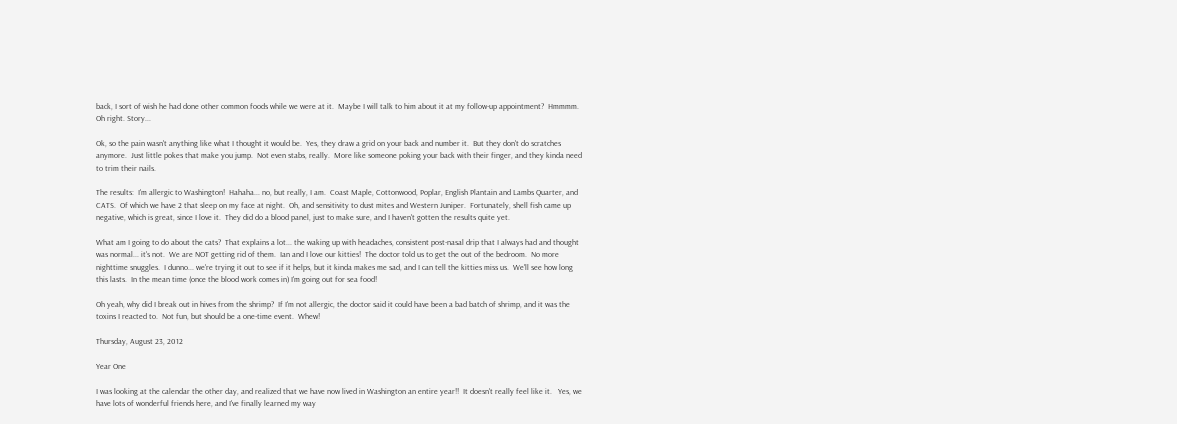back, I sort of wish he had done other common foods while we were at it.  Maybe I will talk to him about it at my follow-up appointment?  Hmmmm.  Oh right. Story...

Ok, so the pain wasn't anything like what I thought it would be.  Yes, they draw a grid on your back and number it.  But they don't do scratches anymore.  Just little pokes that make you jump.  Not even stabs, really.  More like someone poking your back with their finger, and they kinda need to trim their nails.

The results:  I'm allergic to Washington!  Hahaha... no, but really, I am.  Coast Maple, Cottonwood, Poplar, English Plantain and Lambs Quarter, and CATS.  Of which we have 2 that sleep on my face at night.  Oh, and sensitivity to dust mites and Western Juniper.  Fortunately, shell fish came up negative, which is great, since I love it.  They did do a blood panel, just to make sure, and I haven't gotten the results quite yet.

What am I going to do about the cats?  That explains a lot... the waking up with headaches, consistent post-nasal drip that I always had and thought was normal... it's not.  We are NOT getting rid of them.  Ian and I love our kitties!  The doctor told us to get the out of the bedroom.  No more nighttime snuggles.  I dunno... we're trying it out to see if it helps, but it kinda makes me sad, and I can tell the kitties miss us.  We'll see how long this lasts.  In the mean time (once the blood work comes in) I'm going out for sea food!

Oh yeah, why did I break out in hives from the shrimp?  If I'm not allergic, the doctor said it could have been a bad batch of shrimp, and it was the toxins I reacted to.  Not fun, but should be a one-time event.  Whew!

Thursday, August 23, 2012

Year One

I was looking at the calendar the other day, and realized that we have now lived in Washington an entire year!!  It doesn't really feel like it.   Yes, we have lots of wonderful friends here, and I've finally learned my way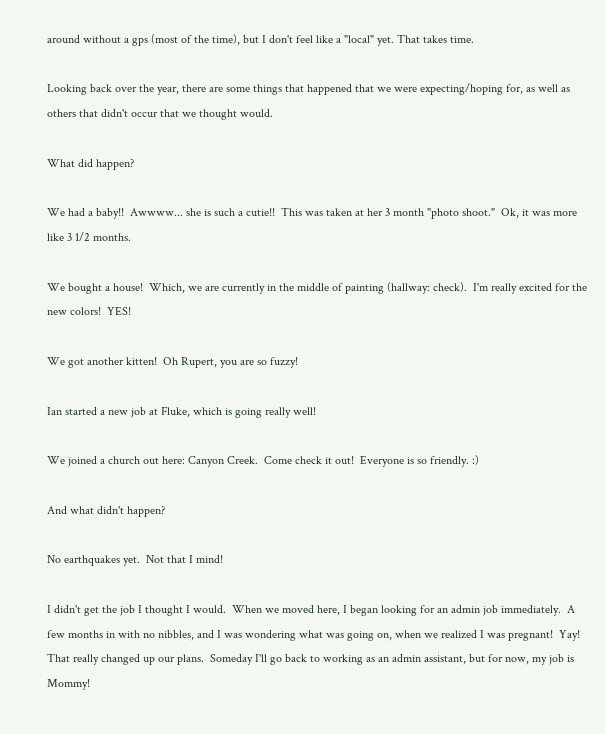around without a gps (most of the time), but I don't feel like a "local" yet. That takes time.

Looking back over the year, there are some things that happened that we were expecting/hoping for, as well as others that didn't occur that we thought would.

What did happen?

We had a baby!!  Awwww... she is such a cutie!!  This was taken at her 3 month "photo shoot."  Ok, it was more like 3 1/2 months.

We bought a house!  Which, we are currently in the middle of painting (hallway: check).  I'm really excited for the new colors!  YES!

We got another kitten!  Oh Rupert, you are so fuzzy!

Ian started a new job at Fluke, which is going really well!

We joined a church out here: Canyon Creek.  Come check it out!  Everyone is so friendly. :)

And what didn't happen?

No earthquakes yet.  Not that I mind!

I didn't get the job I thought I would.  When we moved here, I began looking for an admin job immediately.  A few months in with no nibbles, and I was wondering what was going on, when we realized I was pregnant!  Yay!  That really changed up our plans.  Someday I'll go back to working as an admin assistant, but for now, my job is Mommy!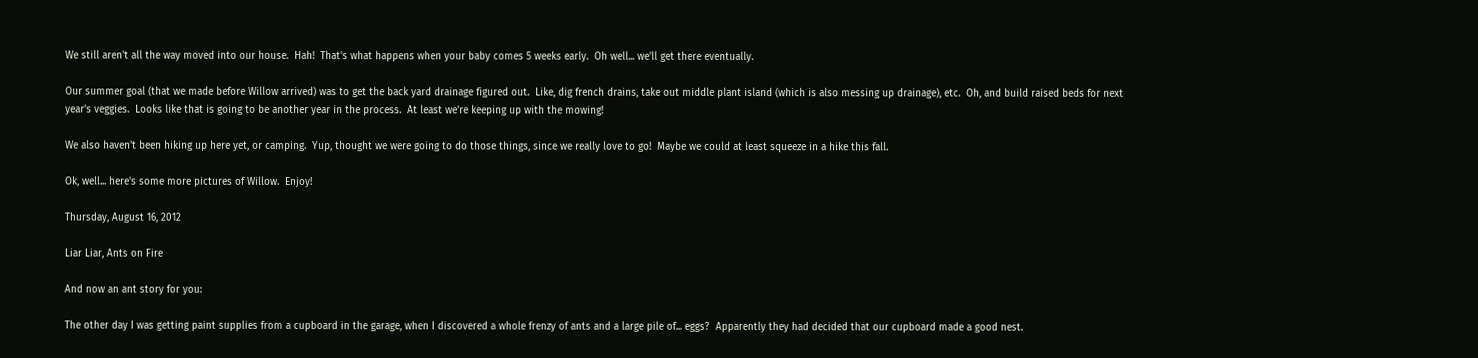We still aren't all the way moved into our house.  Hah!  That's what happens when your baby comes 5 weeks early.  Oh well... we'll get there eventually.

Our summer goal (that we made before Willow arrived) was to get the back yard drainage figured out.  Like, dig french drains, take out middle plant island (which is also messing up drainage), etc.  Oh, and build raised beds for next year's veggies.  Looks like that is going to be another year in the process.  At least we're keeping up with the mowing!

We also haven't been hiking up here yet, or camping.  Yup, thought we were going to do those things, since we really love to go!  Maybe we could at least squeeze in a hike this fall.

Ok, well... here's some more pictures of Willow.  Enjoy!

Thursday, August 16, 2012

Liar Liar, Ants on Fire

And now an ant story for you:

The other day I was getting paint supplies from a cupboard in the garage, when I discovered a whole frenzy of ants and a large pile of... eggs?  Apparently they had decided that our cupboard made a good nest.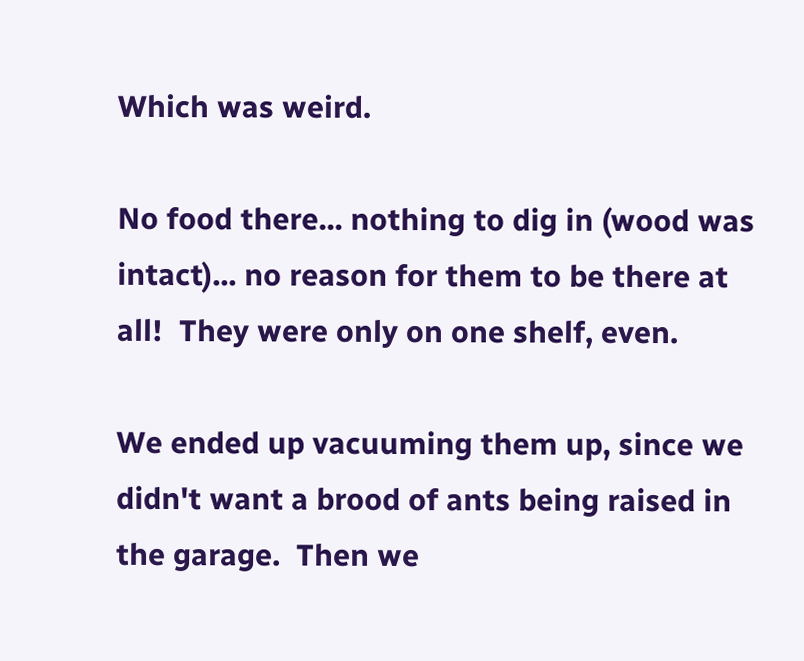Which was weird.

No food there... nothing to dig in (wood was intact)... no reason for them to be there at all!  They were only on one shelf, even.

We ended up vacuuming them up, since we didn't want a brood of ants being raised in the garage.  Then we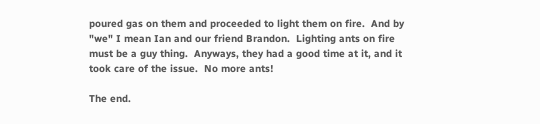poured gas on them and proceeded to light them on fire.  And by "we" I mean Ian and our friend Brandon.  Lighting ants on fire must be a guy thing.  Anyways, they had a good time at it, and it took care of the issue.  No more ants!

The end.